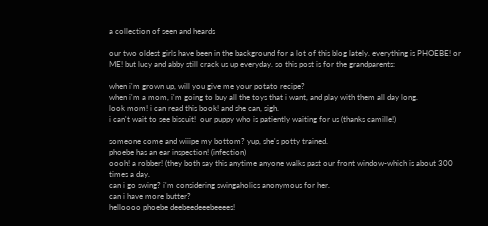a collection of seen and heards

our two oldest girls have been in the background for a lot of this blog lately. everything is PHOEBE! or ME! but lucy and abby still crack us up everyday. so this post is for the grandparents:

when i'm grown up, will you give me your potato recipe?
when i'm a mom, i'm going to buy all the toys that i want, and play with them all day long.
look mom! i can read this book! and she can, sigh.
i can't wait to see biscuit!  our puppy who is patiently waiting for us (thanks camille!)

someone come and wiiipe my bottom? yup, she's potty trained.
phoebe has an ear inspection! (infection)
oooh! a robber! (they both say this anytime anyone walks past our front window-which is about 300 times a day.
can i go swing? i'm considering swingaholics anonymous for her.
can i have more butter?
helloooo phoebe deebeedeeebeeees!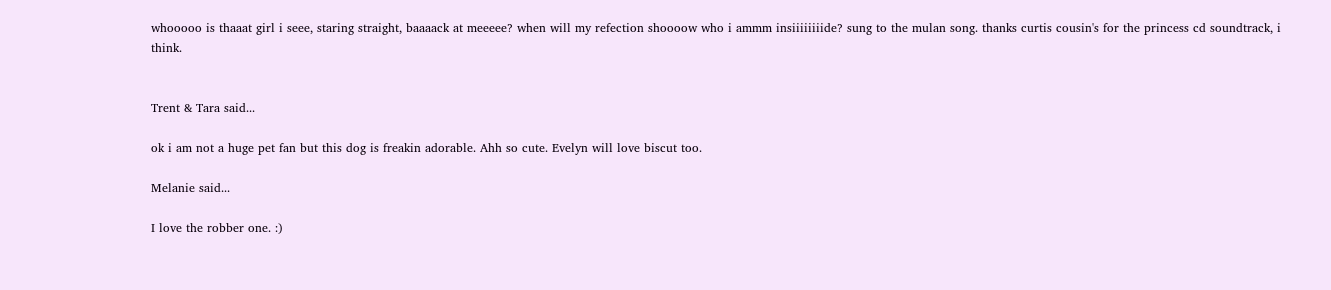whooooo is thaaat girl i seee, staring straight, baaaack at meeeee? when will my refection shoooow who i ammm insiiiiiiiide? sung to the mulan song. thanks curtis cousin's for the princess cd soundtrack, i think.


Trent & Tara said...

ok i am not a huge pet fan but this dog is freakin adorable. Ahh so cute. Evelyn will love biscut too.

Melanie said...

I love the robber one. :)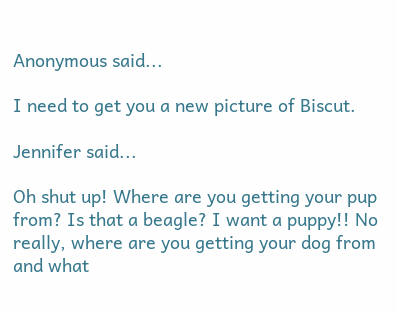Anonymous said...

I need to get you a new picture of Biscut.

Jennifer said...

Oh shut up! Where are you getting your pup from? Is that a beagle? I want a puppy!! No really, where are you getting your dog from and what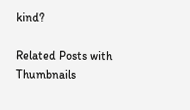kind?

Related Posts with Thumbnails